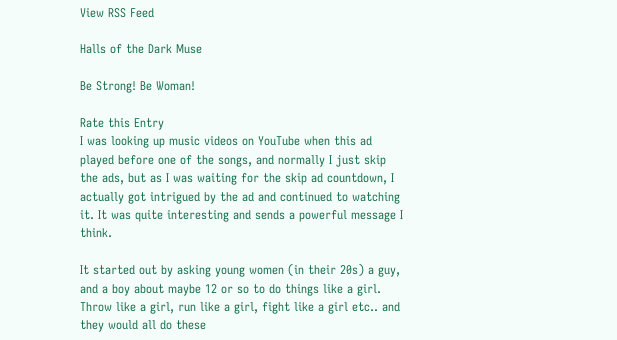View RSS Feed

Halls of the Dark Muse

Be Strong! Be Woman!

Rate this Entry
I was looking up music videos on YouTube when this ad played before one of the songs, and normally I just skip the ads, but as I was waiting for the skip ad countdown, I actually got intrigued by the ad and continued to watching it. It was quite interesting and sends a powerful message I think.

It started out by asking young women (in their 20s) a guy, and a boy about maybe 12 or so to do things like a girl. Throw like a girl, run like a girl, fight like a girl etc.. and they would all do these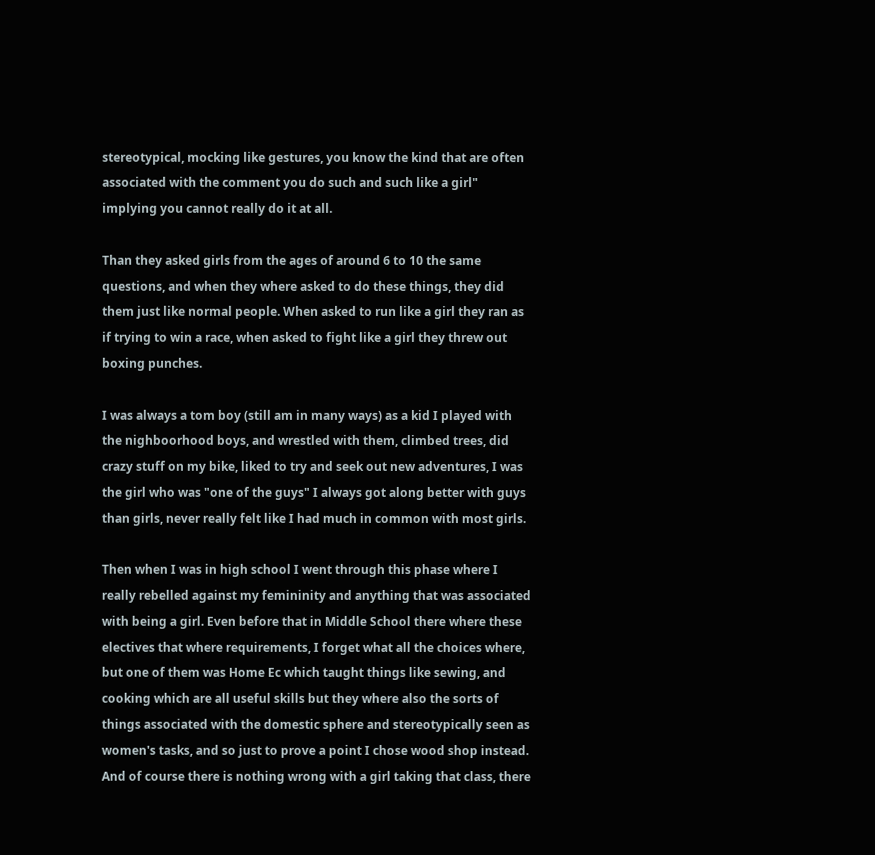stereotypical, mocking like gestures, you know the kind that are often associated with the comment you do such and such like a girl" implying you cannot really do it at all.

Than they asked girls from the ages of around 6 to 10 the same questions, and when they where asked to do these things, they did them just like normal people. When asked to run like a girl they ran as if trying to win a race, when asked to fight like a girl they threw out boxing punches.

I was always a tom boy (still am in many ways) as a kid I played with the nighboorhood boys, and wrestled with them, climbed trees, did crazy stuff on my bike, liked to try and seek out new adventures, I was the girl who was "one of the guys" I always got along better with guys than girls, never really felt like I had much in common with most girls.

Then when I was in high school I went through this phase where I really rebelled against my femininity and anything that was associated with being a girl. Even before that in Middle School there where these electives that where requirements, I forget what all the choices where, but one of them was Home Ec which taught things like sewing, and cooking which are all useful skills but they where also the sorts of things associated with the domestic sphere and stereotypically seen as women's tasks, and so just to prove a point I chose wood shop instead. And of course there is nothing wrong with a girl taking that class, there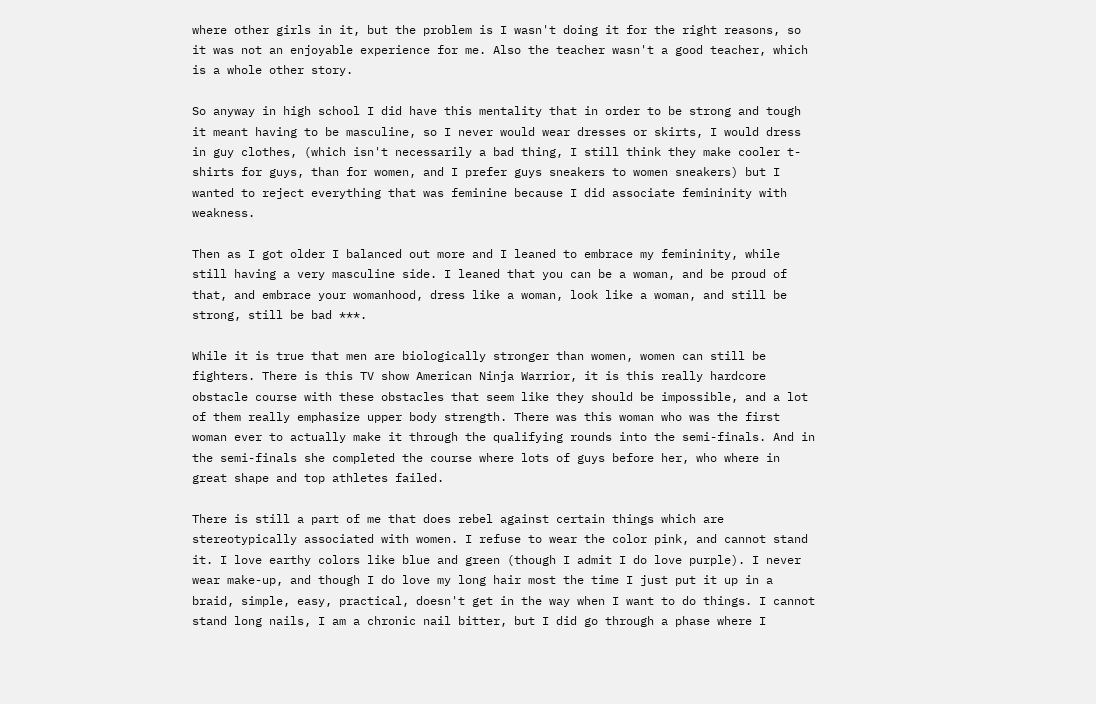where other girls in it, but the problem is I wasn't doing it for the right reasons, so it was not an enjoyable experience for me. Also the teacher wasn't a good teacher, which is a whole other story.

So anyway in high school I did have this mentality that in order to be strong and tough it meant having to be masculine, so I never would wear dresses or skirts, I would dress in guy clothes, (which isn't necessarily a bad thing, I still think they make cooler t-shirts for guys, than for women, and I prefer guys sneakers to women sneakers) but I wanted to reject everything that was feminine because I did associate femininity with weakness.

Then as I got older I balanced out more and I leaned to embrace my femininity, while still having a very masculine side. I leaned that you can be a woman, and be proud of that, and embrace your womanhood, dress like a woman, look like a woman, and still be strong, still be bad ***.

While it is true that men are biologically stronger than women, women can still be fighters. There is this TV show American Ninja Warrior, it is this really hardcore obstacle course with these obstacles that seem like they should be impossible, and a lot of them really emphasize upper body strength. There was this woman who was the first woman ever to actually make it through the qualifying rounds into the semi-finals. And in the semi-finals she completed the course where lots of guys before her, who where in great shape and top athletes failed.

There is still a part of me that does rebel against certain things which are stereotypically associated with women. I refuse to wear the color pink, and cannot stand it. I love earthy colors like blue and green (though I admit I do love purple). I never wear make-up, and though I do love my long hair most the time I just put it up in a braid, simple, easy, practical, doesn't get in the way when I want to do things. I cannot stand long nails, I am a chronic nail bitter, but I did go through a phase where I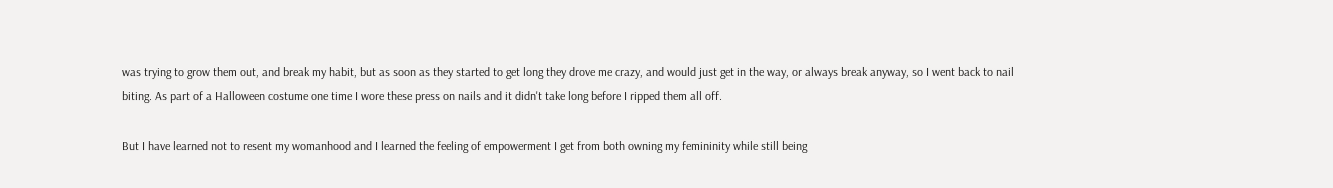was trying to grow them out, and break my habit, but as soon as they started to get long they drove me crazy, and would just get in the way, or always break anyway, so I went back to nail biting. As part of a Halloween costume one time I wore these press on nails and it didn't take long before I ripped them all off.

But I have learned not to resent my womanhood and I learned the feeling of empowerment I get from both owning my femininity while still being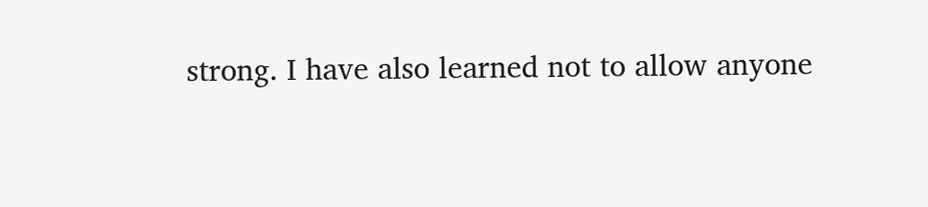strong. I have also learned not to allow anyone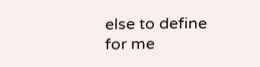else to define for me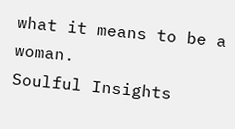what it means to be a woman.
Soulful Insights